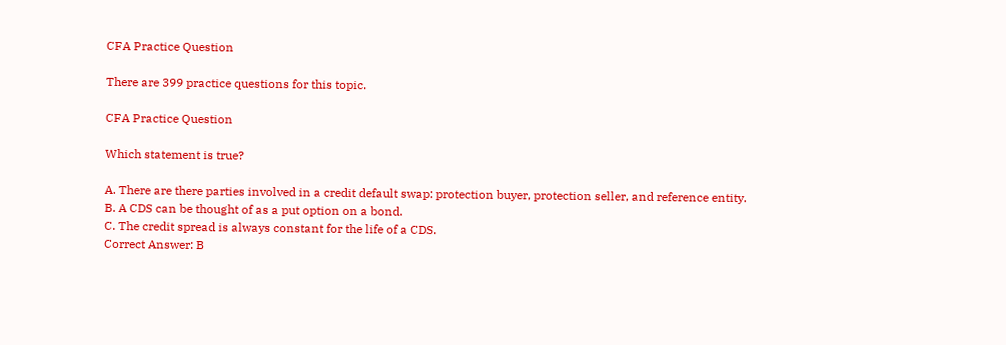CFA Practice Question

There are 399 practice questions for this topic.

CFA Practice Question

Which statement is true?

A. There are there parties involved in a credit default swap: protection buyer, protection seller, and reference entity.
B. A CDS can be thought of as a put option on a bond.
C. The credit spread is always constant for the life of a CDS.
Correct Answer: B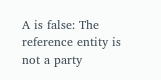A is false: The reference entity is not a party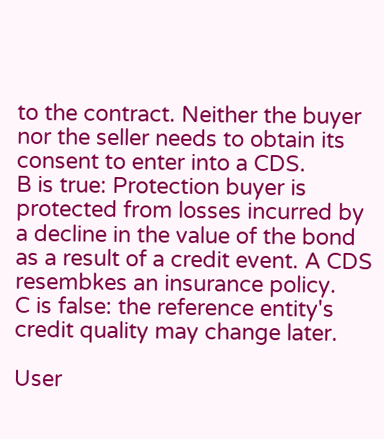to the contract. Neither the buyer nor the seller needs to obtain its consent to enter into a CDS.
B is true: Protection buyer is protected from losses incurred by a decline in the value of the bond as a result of a credit event. A CDS resembkes an insurance policy.
C is false: the reference entity's credit quality may change later.

User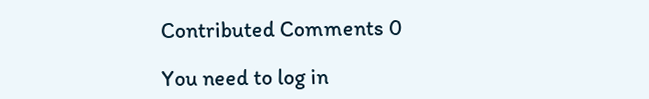Contributed Comments 0

You need to log in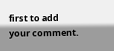first to add your comment.